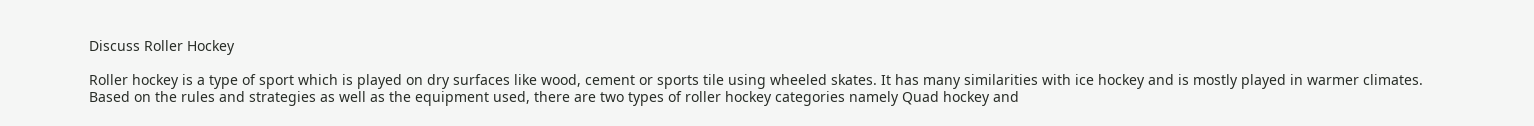Discuss Roller Hockey

Roller hockey is a type of sport which is played on dry surfaces like wood, cement or sports tile using wheeled skates. It has many similarities with ice hockey and is mostly played in warmer climates. Based on the rules and strategies as well as the equipment used, there are two types of roller hockey categories namely Quad hockey and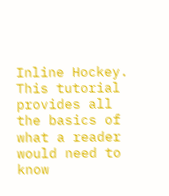Inline Hockey. This tutorial provides all the basics of what a reader would need to know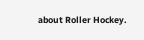about Roller Hockey.